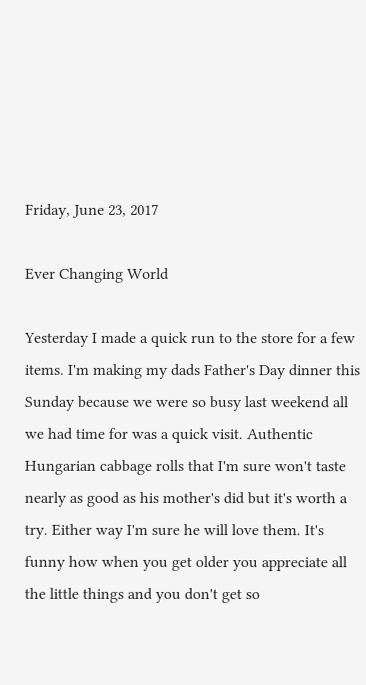Friday, June 23, 2017

Ever Changing World

Yesterday I made a quick run to the store for a few items. I'm making my dads Father's Day dinner this Sunday because we were so busy last weekend all we had time for was a quick visit. Authentic Hungarian cabbage rolls that I'm sure won't taste nearly as good as his mother's did but it's worth a try. Either way I'm sure he will love them. It's funny how when you get older you appreciate all the little things and you don't get so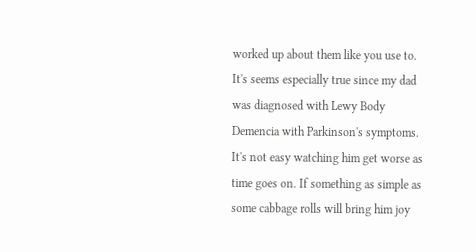worked up about them like you use to. It's seems especially true since my dad was diagnosed with Lewy Body Demencia with Parkinson's symptoms. It's not easy watching him get worse as time goes on. If something as simple as some cabbage rolls will bring him joy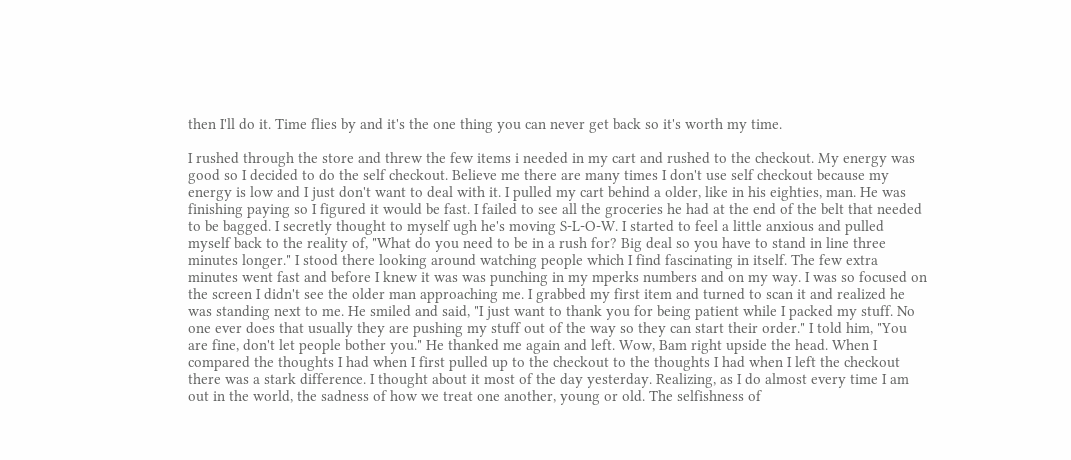then I'll do it. Time flies by and it's the one thing you can never get back so it's worth my time.

I rushed through the store and threw the few items i needed in my cart and rushed to the checkout. My energy was good so I decided to do the self checkout. Believe me there are many times I don't use self checkout because my energy is low and I just don't want to deal with it. I pulled my cart behind a older, like in his eighties, man. He was finishing paying so I figured it would be fast. I failed to see all the groceries he had at the end of the belt that needed to be bagged. I secretly thought to myself ugh he's moving S-L-O-W. I started to feel a little anxious and pulled myself back to the reality of, "What do you need to be in a rush for? Big deal so you have to stand in line three minutes longer." I stood there looking around watching people which I find fascinating in itself. The few extra minutes went fast and before I knew it was was punching in my mperks numbers and on my way. I was so focused on the screen I didn't see the older man approaching me. I grabbed my first item and turned to scan it and realized he was standing next to me. He smiled and said, "I just want to thank you for being patient while I packed my stuff. No one ever does that usually they are pushing my stuff out of the way so they can start their order." I told him, "You are fine, don't let people bother you." He thanked me again and left. Wow, Bam right upside the head. When I compared the thoughts I had when I first pulled up to the checkout to the thoughts I had when I left the checkout there was a stark difference. I thought about it most of the day yesterday. Realizing, as I do almost every time I am out in the world, the sadness of how we treat one another, young or old. The selfishness of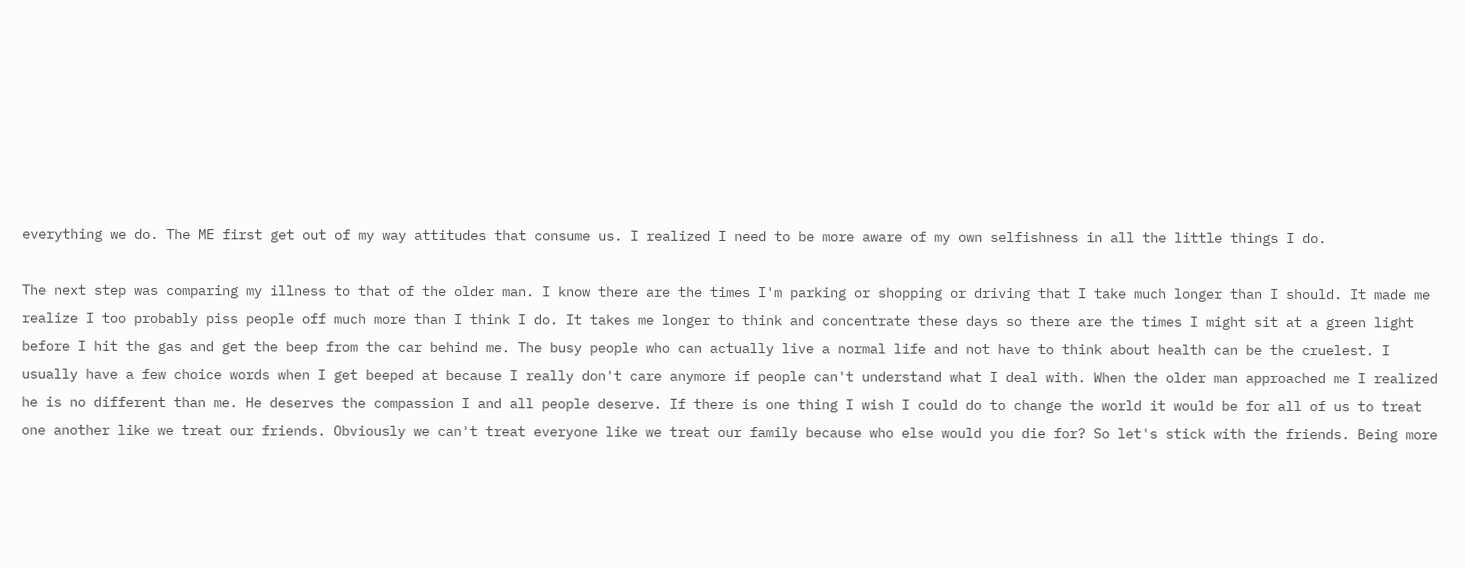everything we do. The ME first get out of my way attitudes that consume us. I realized I need to be more aware of my own selfishness in all the little things I do.

The next step was comparing my illness to that of the older man. I know there are the times I'm parking or shopping or driving that I take much longer than I should. It made me realize I too probably piss people off much more than I think I do. It takes me longer to think and concentrate these days so there are the times I might sit at a green light before I hit the gas and get the beep from the car behind me. The busy people who can actually live a normal life and not have to think about health can be the cruelest. I usually have a few choice words when I get beeped at because I really don't care anymore if people can't understand what I deal with. When the older man approached me I realized he is no different than me. He deserves the compassion I and all people deserve. If there is one thing I wish I could do to change the world it would be for all of us to treat one another like we treat our friends. Obviously we can't treat everyone like we treat our family because who else would you die for? So let's stick with the friends. Being more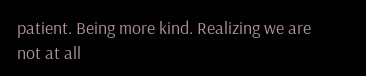patient. Being more kind. Realizing we are not at all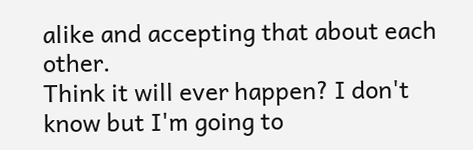alike and accepting that about each other.
Think it will ever happen? I don't know but I'm going to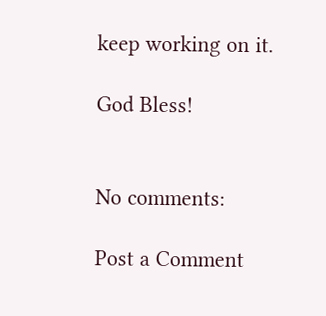keep working on it.

God Bless!


No comments:

Post a Comment